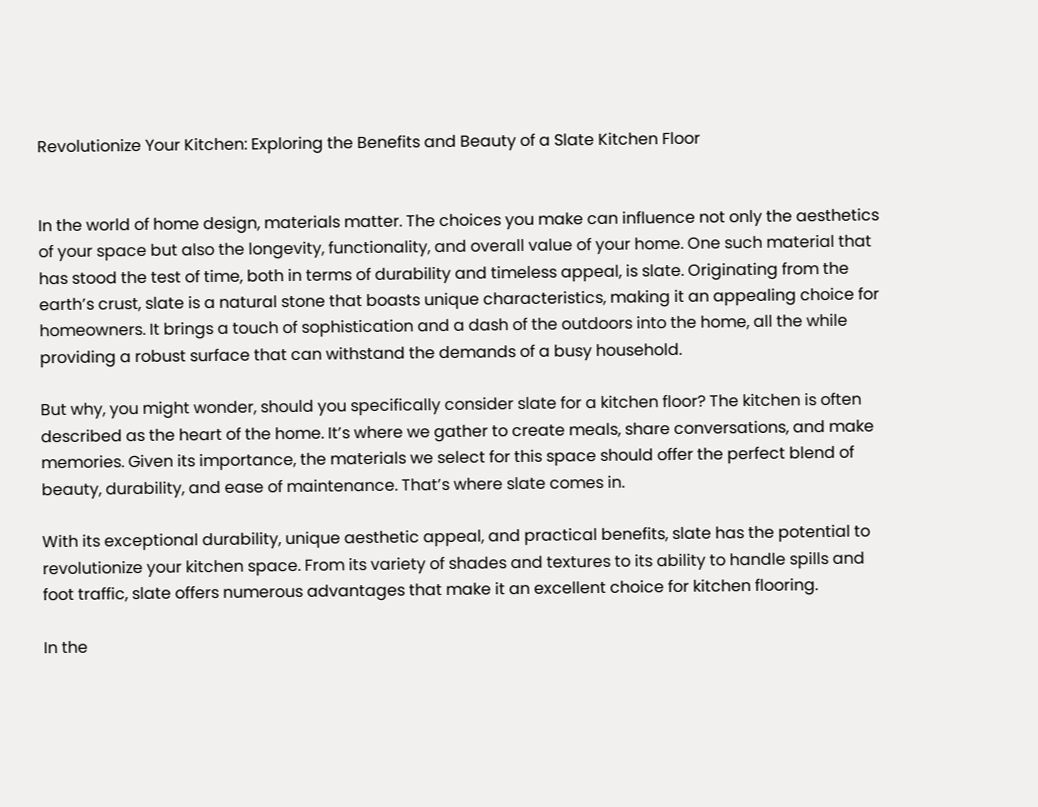Revolutionize Your Kitchen: Exploring the Benefits and Beauty of a Slate Kitchen Floor


In the world of home design, materials matter. The choices you make can influence not only the aesthetics of your space but also the longevity, functionality, and overall value of your home. One such material that has stood the test of time, both in terms of durability and timeless appeal, is slate. Originating from the earth’s crust, slate is a natural stone that boasts unique characteristics, making it an appealing choice for homeowners. It brings a touch of sophistication and a dash of the outdoors into the home, all the while providing a robust surface that can withstand the demands of a busy household.

But why, you might wonder, should you specifically consider slate for a kitchen floor? The kitchen is often described as the heart of the home. It’s where we gather to create meals, share conversations, and make memories. Given its importance, the materials we select for this space should offer the perfect blend of beauty, durability, and ease of maintenance. That’s where slate comes in.

With its exceptional durability, unique aesthetic appeal, and practical benefits, slate has the potential to revolutionize your kitchen space. From its variety of shades and textures to its ability to handle spills and foot traffic, slate offers numerous advantages that make it an excellent choice for kitchen flooring.

In the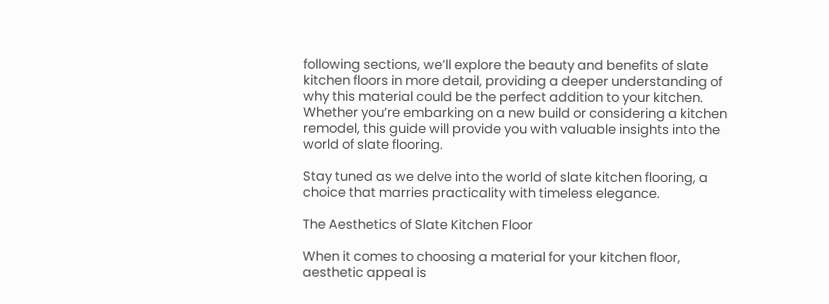following sections, we’ll explore the beauty and benefits of slate kitchen floors in more detail, providing a deeper understanding of why this material could be the perfect addition to your kitchen. Whether you’re embarking on a new build or considering a kitchen remodel, this guide will provide you with valuable insights into the world of slate flooring.

Stay tuned as we delve into the world of slate kitchen flooring, a choice that marries practicality with timeless elegance.

The Aesthetics of Slate Kitchen Floor

When it comes to choosing a material for your kitchen floor, aesthetic appeal is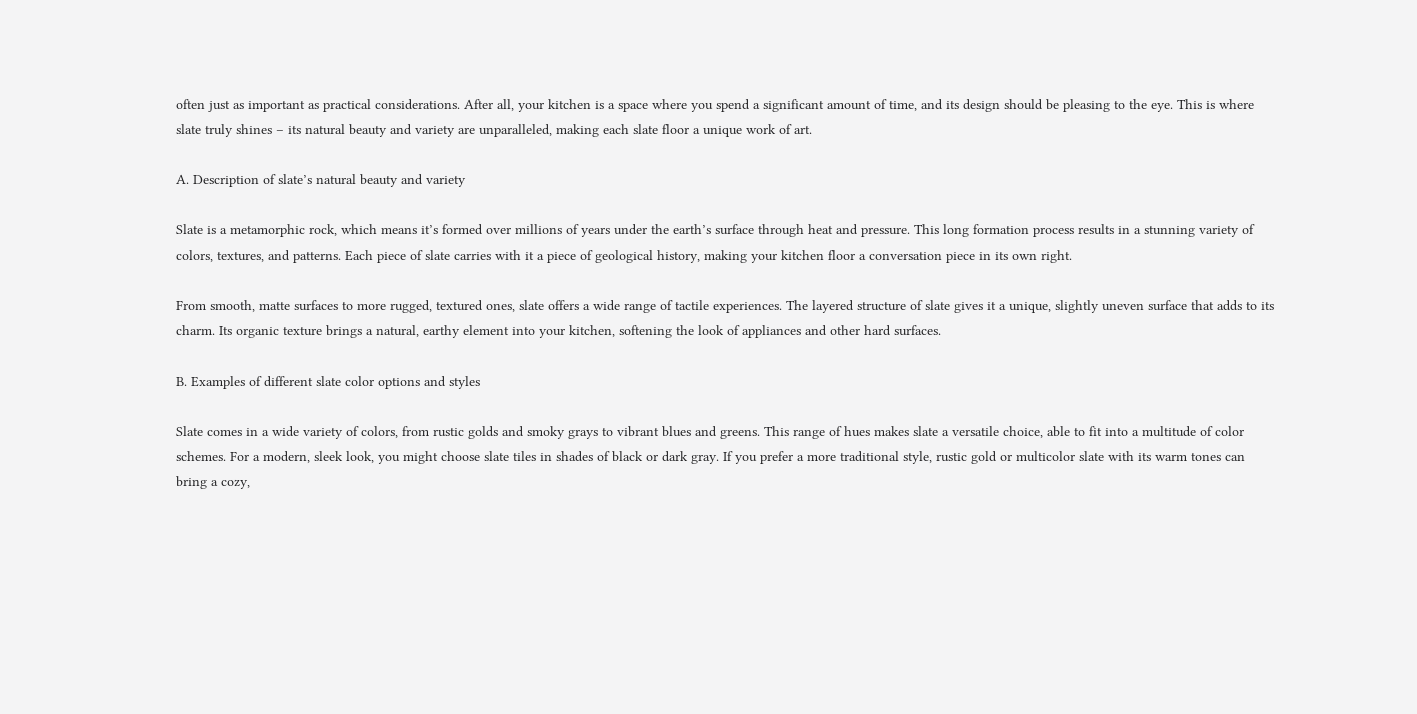often just as important as practical considerations. After all, your kitchen is a space where you spend a significant amount of time, and its design should be pleasing to the eye. This is where slate truly shines – its natural beauty and variety are unparalleled, making each slate floor a unique work of art.

A. Description of slate’s natural beauty and variety

Slate is a metamorphic rock, which means it’s formed over millions of years under the earth’s surface through heat and pressure. This long formation process results in a stunning variety of colors, textures, and patterns. Each piece of slate carries with it a piece of geological history, making your kitchen floor a conversation piece in its own right.

From smooth, matte surfaces to more rugged, textured ones, slate offers a wide range of tactile experiences. The layered structure of slate gives it a unique, slightly uneven surface that adds to its charm. Its organic texture brings a natural, earthy element into your kitchen, softening the look of appliances and other hard surfaces.

B. Examples of different slate color options and styles

Slate comes in a wide variety of colors, from rustic golds and smoky grays to vibrant blues and greens. This range of hues makes slate a versatile choice, able to fit into a multitude of color schemes. For a modern, sleek look, you might choose slate tiles in shades of black or dark gray. If you prefer a more traditional style, rustic gold or multicolor slate with its warm tones can bring a cozy,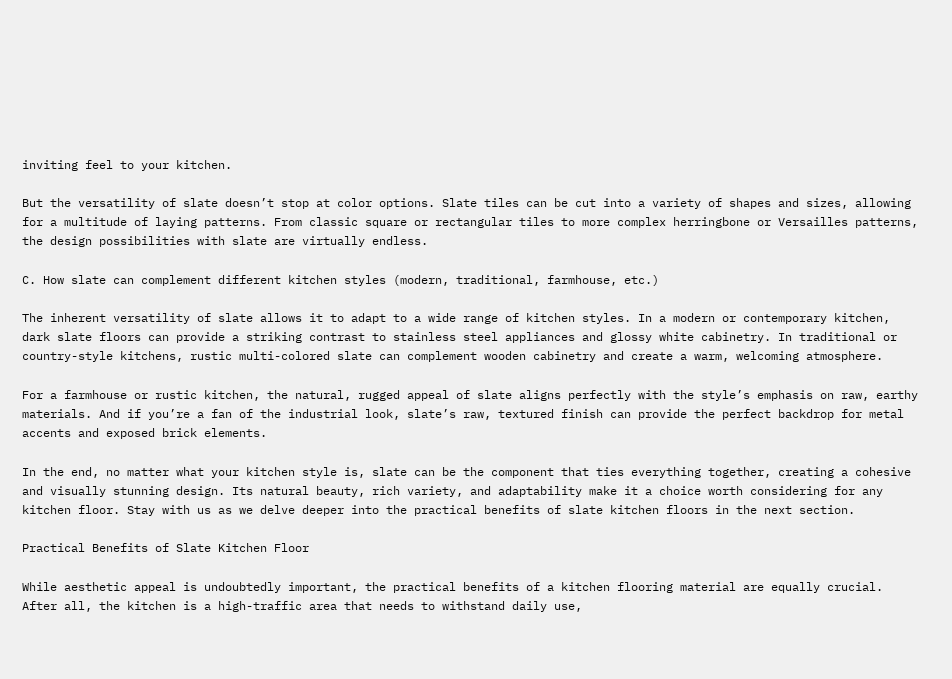inviting feel to your kitchen.

But the versatility of slate doesn’t stop at color options. Slate tiles can be cut into a variety of shapes and sizes, allowing for a multitude of laying patterns. From classic square or rectangular tiles to more complex herringbone or Versailles patterns, the design possibilities with slate are virtually endless.

C. How slate can complement different kitchen styles (modern, traditional, farmhouse, etc.)

The inherent versatility of slate allows it to adapt to a wide range of kitchen styles. In a modern or contemporary kitchen, dark slate floors can provide a striking contrast to stainless steel appliances and glossy white cabinetry. In traditional or country-style kitchens, rustic multi-colored slate can complement wooden cabinetry and create a warm, welcoming atmosphere.

For a farmhouse or rustic kitchen, the natural, rugged appeal of slate aligns perfectly with the style’s emphasis on raw, earthy materials. And if you’re a fan of the industrial look, slate’s raw, textured finish can provide the perfect backdrop for metal accents and exposed brick elements.

In the end, no matter what your kitchen style is, slate can be the component that ties everything together, creating a cohesive and visually stunning design. Its natural beauty, rich variety, and adaptability make it a choice worth considering for any kitchen floor. Stay with us as we delve deeper into the practical benefits of slate kitchen floors in the next section.

Practical Benefits of Slate Kitchen Floor

While aesthetic appeal is undoubtedly important, the practical benefits of a kitchen flooring material are equally crucial. After all, the kitchen is a high-traffic area that needs to withstand daily use,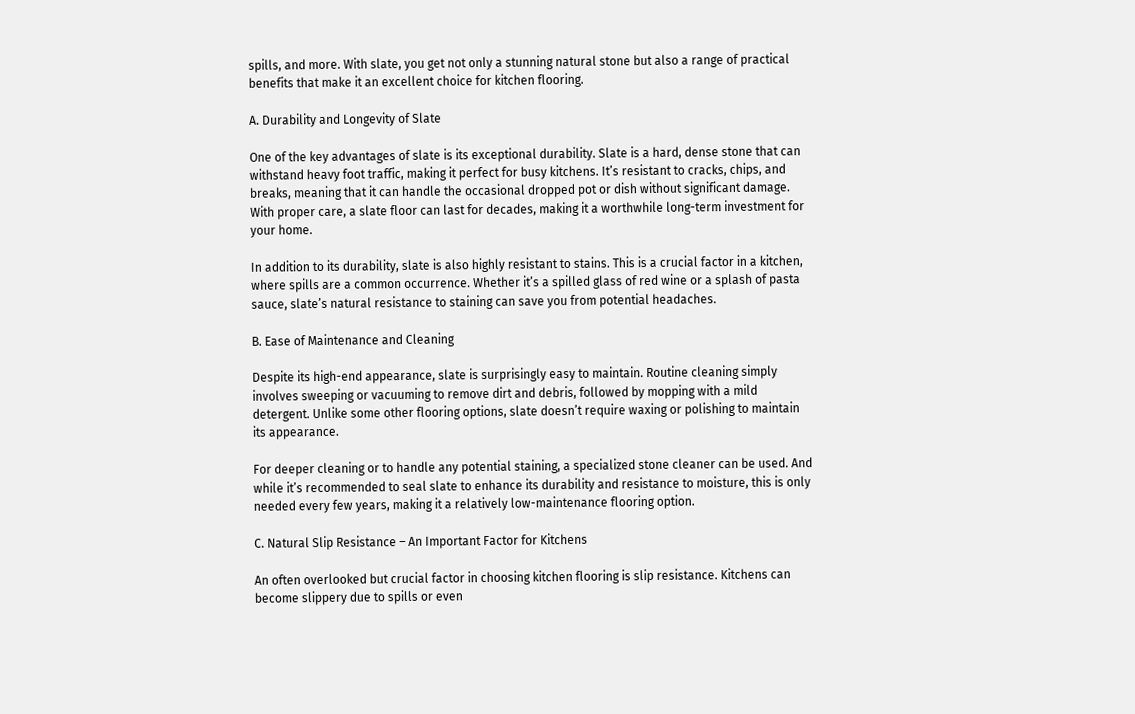spills, and more. With slate, you get not only a stunning natural stone but also a range of practical benefits that make it an excellent choice for kitchen flooring.

A. Durability and Longevity of Slate

One of the key advantages of slate is its exceptional durability. Slate is a hard, dense stone that can withstand heavy foot traffic, making it perfect for busy kitchens. It’s resistant to cracks, chips, and breaks, meaning that it can handle the occasional dropped pot or dish without significant damage. With proper care, a slate floor can last for decades, making it a worthwhile long-term investment for your home.

In addition to its durability, slate is also highly resistant to stains. This is a crucial factor in a kitchen, where spills are a common occurrence. Whether it’s a spilled glass of red wine or a splash of pasta sauce, slate’s natural resistance to staining can save you from potential headaches.

B. Ease of Maintenance and Cleaning

Despite its high-end appearance, slate is surprisingly easy to maintain. Routine cleaning simply involves sweeping or vacuuming to remove dirt and debris, followed by mopping with a mild detergent. Unlike some other flooring options, slate doesn’t require waxing or polishing to maintain its appearance.

For deeper cleaning or to handle any potential staining, a specialized stone cleaner can be used. And while it’s recommended to seal slate to enhance its durability and resistance to moisture, this is only needed every few years, making it a relatively low-maintenance flooring option.

C. Natural Slip Resistance – An Important Factor for Kitchens

An often overlooked but crucial factor in choosing kitchen flooring is slip resistance. Kitchens can become slippery due to spills or even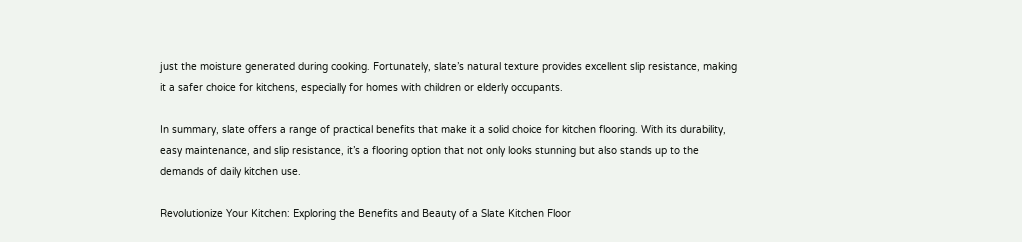just the moisture generated during cooking. Fortunately, slate’s natural texture provides excellent slip resistance, making it a safer choice for kitchens, especially for homes with children or elderly occupants.

In summary, slate offers a range of practical benefits that make it a solid choice for kitchen flooring. With its durability, easy maintenance, and slip resistance, it’s a flooring option that not only looks stunning but also stands up to the demands of daily kitchen use.

Revolutionize Your Kitchen: Exploring the Benefits and Beauty of a Slate Kitchen Floor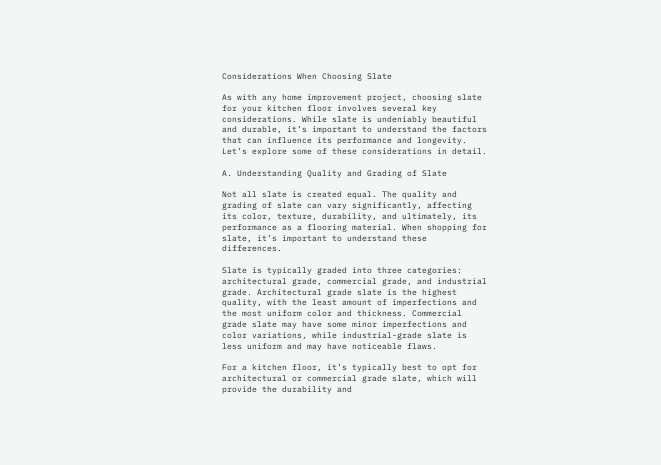Considerations When Choosing Slate

As with any home improvement project, choosing slate for your kitchen floor involves several key considerations. While slate is undeniably beautiful and durable, it’s important to understand the factors that can influence its performance and longevity. Let’s explore some of these considerations in detail.

A. Understanding Quality and Grading of Slate

Not all slate is created equal. The quality and grading of slate can vary significantly, affecting its color, texture, durability, and ultimately, its performance as a flooring material. When shopping for slate, it’s important to understand these differences.

Slate is typically graded into three categories: architectural grade, commercial grade, and industrial grade. Architectural grade slate is the highest quality, with the least amount of imperfections and the most uniform color and thickness. Commercial grade slate may have some minor imperfections and color variations, while industrial-grade slate is less uniform and may have noticeable flaws.

For a kitchen floor, it’s typically best to opt for architectural or commercial grade slate, which will provide the durability and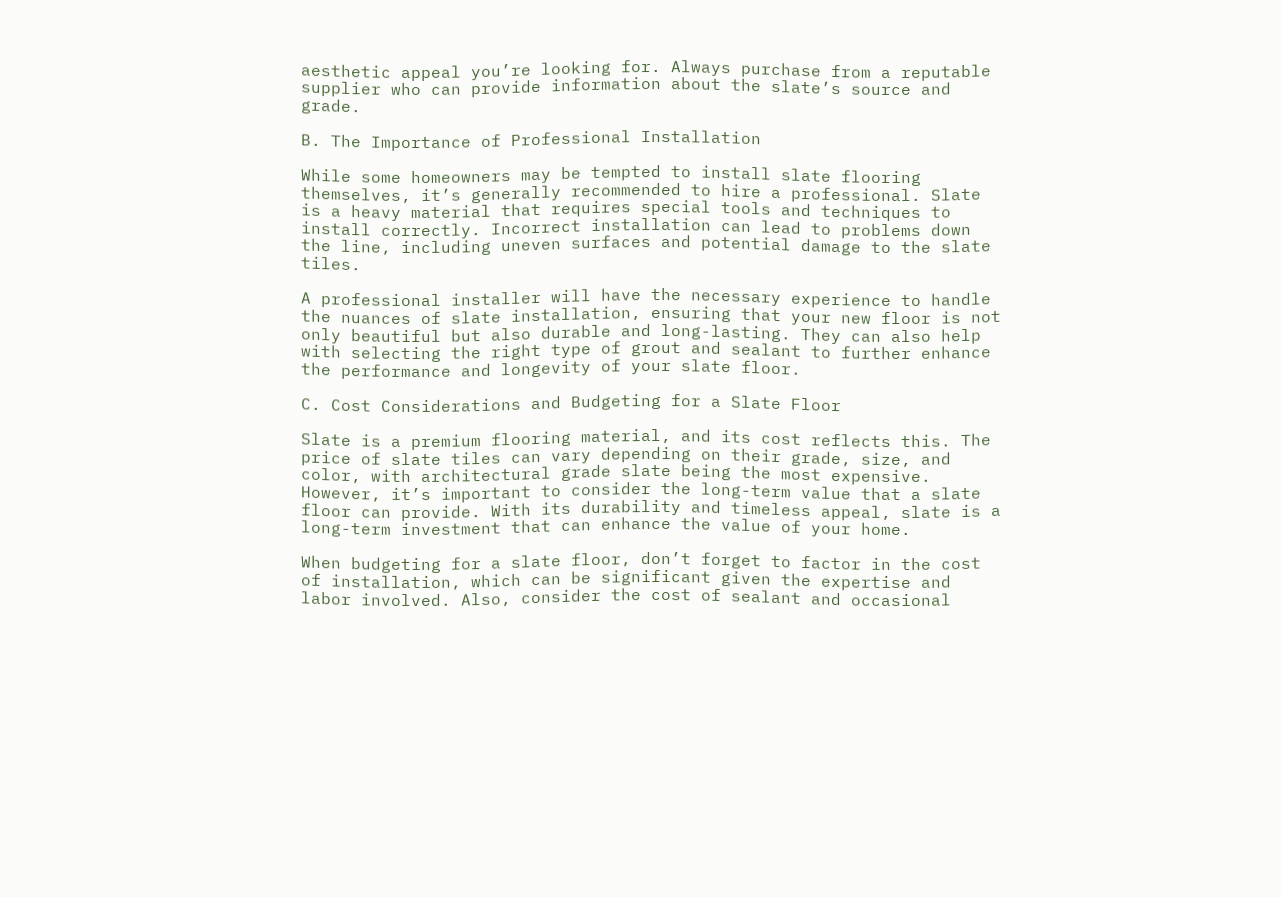aesthetic appeal you’re looking for. Always purchase from a reputable supplier who can provide information about the slate’s source and grade.

B. The Importance of Professional Installation

While some homeowners may be tempted to install slate flooring themselves, it’s generally recommended to hire a professional. Slate is a heavy material that requires special tools and techniques to install correctly. Incorrect installation can lead to problems down the line, including uneven surfaces and potential damage to the slate tiles.

A professional installer will have the necessary experience to handle the nuances of slate installation, ensuring that your new floor is not only beautiful but also durable and long-lasting. They can also help with selecting the right type of grout and sealant to further enhance the performance and longevity of your slate floor.

C. Cost Considerations and Budgeting for a Slate Floor

Slate is a premium flooring material, and its cost reflects this. The price of slate tiles can vary depending on their grade, size, and color, with architectural grade slate being the most expensive. However, it’s important to consider the long-term value that a slate floor can provide. With its durability and timeless appeal, slate is a long-term investment that can enhance the value of your home.

When budgeting for a slate floor, don’t forget to factor in the cost of installation, which can be significant given the expertise and labor involved. Also, consider the cost of sealant and occasional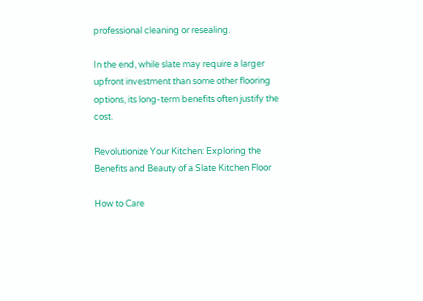professional cleaning or resealing.

In the end, while slate may require a larger upfront investment than some other flooring options, its long-term benefits often justify the cost.

Revolutionize Your Kitchen: Exploring the Benefits and Beauty of a Slate Kitchen Floor

How to Care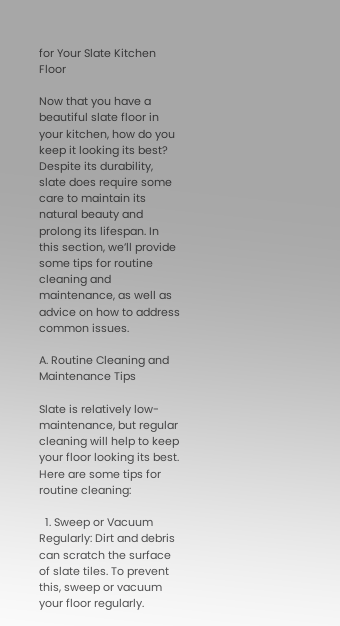for Your Slate Kitchen Floor

Now that you have a beautiful slate floor in your kitchen, how do you keep it looking its best? Despite its durability, slate does require some care to maintain its natural beauty and prolong its lifespan. In this section, we’ll provide some tips for routine cleaning and maintenance, as well as advice on how to address common issues.

A. Routine Cleaning and Maintenance Tips

Slate is relatively low-maintenance, but regular cleaning will help to keep your floor looking its best. Here are some tips for routine cleaning:

  1. Sweep or Vacuum Regularly: Dirt and debris can scratch the surface of slate tiles. To prevent this, sweep or vacuum your floor regularly.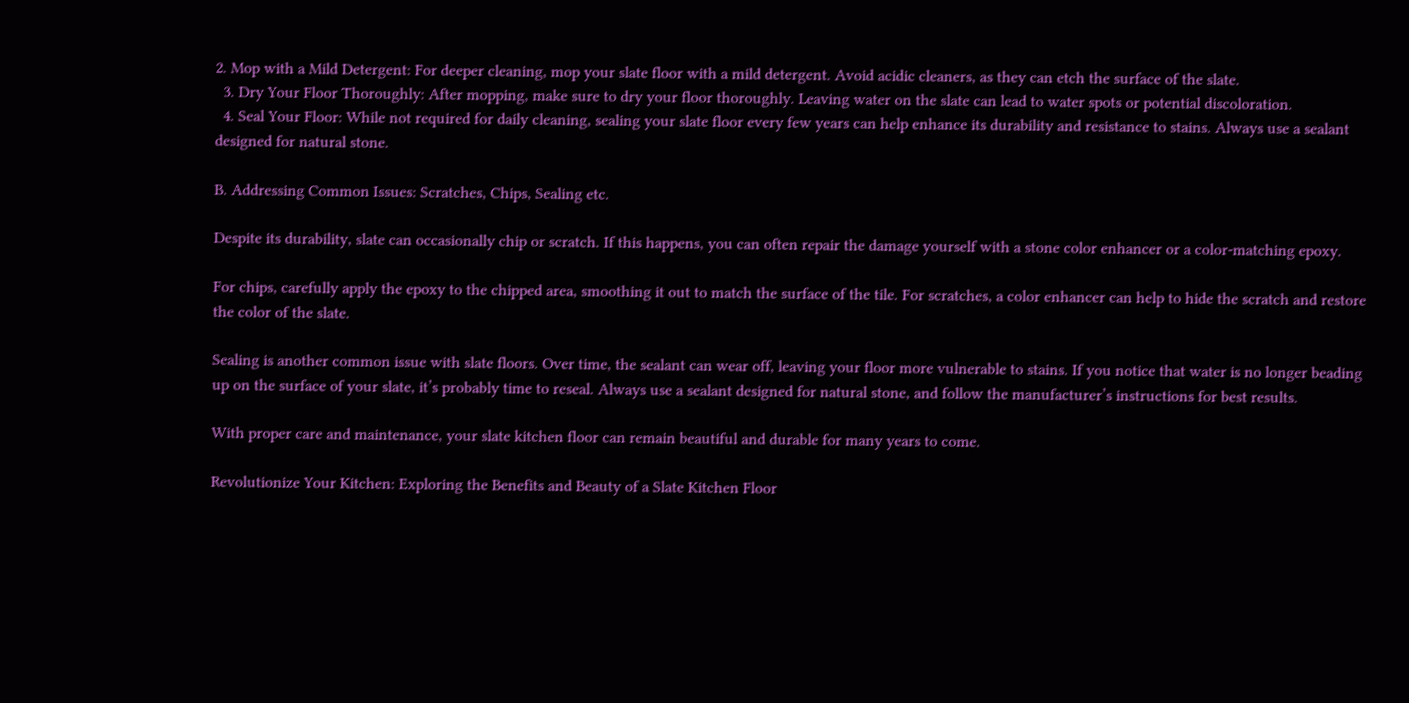2. Mop with a Mild Detergent: For deeper cleaning, mop your slate floor with a mild detergent. Avoid acidic cleaners, as they can etch the surface of the slate.
  3. Dry Your Floor Thoroughly: After mopping, make sure to dry your floor thoroughly. Leaving water on the slate can lead to water spots or potential discoloration.
  4. Seal Your Floor: While not required for daily cleaning, sealing your slate floor every few years can help enhance its durability and resistance to stains. Always use a sealant designed for natural stone.

B. Addressing Common Issues: Scratches, Chips, Sealing etc.

Despite its durability, slate can occasionally chip or scratch. If this happens, you can often repair the damage yourself with a stone color enhancer or a color-matching epoxy.

For chips, carefully apply the epoxy to the chipped area, smoothing it out to match the surface of the tile. For scratches, a color enhancer can help to hide the scratch and restore the color of the slate.

Sealing is another common issue with slate floors. Over time, the sealant can wear off, leaving your floor more vulnerable to stains. If you notice that water is no longer beading up on the surface of your slate, it’s probably time to reseal. Always use a sealant designed for natural stone, and follow the manufacturer’s instructions for best results.

With proper care and maintenance, your slate kitchen floor can remain beautiful and durable for many years to come.

Revolutionize Your Kitchen: Exploring the Benefits and Beauty of a Slate Kitchen Floor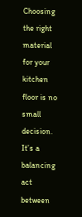Choosing the right material for your kitchen floor is no small decision. It’s a balancing act between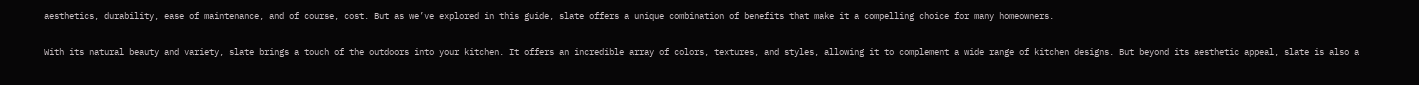aesthetics, durability, ease of maintenance, and of course, cost. But as we’ve explored in this guide, slate offers a unique combination of benefits that make it a compelling choice for many homeowners.

With its natural beauty and variety, slate brings a touch of the outdoors into your kitchen. It offers an incredible array of colors, textures, and styles, allowing it to complement a wide range of kitchen designs. But beyond its aesthetic appeal, slate is also a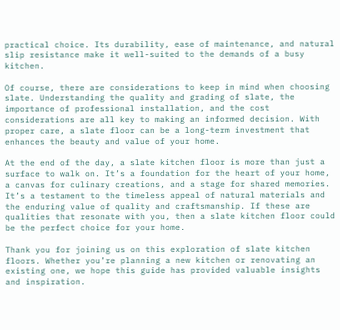practical choice. Its durability, ease of maintenance, and natural slip resistance make it well-suited to the demands of a busy kitchen.

Of course, there are considerations to keep in mind when choosing slate. Understanding the quality and grading of slate, the importance of professional installation, and the cost considerations are all key to making an informed decision. With proper care, a slate floor can be a long-term investment that enhances the beauty and value of your home.

At the end of the day, a slate kitchen floor is more than just a surface to walk on. It’s a foundation for the heart of your home, a canvas for culinary creations, and a stage for shared memories. It’s a testament to the timeless appeal of natural materials and the enduring value of quality and craftsmanship. If these are qualities that resonate with you, then a slate kitchen floor could be the perfect choice for your home.

Thank you for joining us on this exploration of slate kitchen floors. Whether you’re planning a new kitchen or renovating an existing one, we hope this guide has provided valuable insights and inspiration.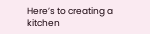Here’s to creating a kitchen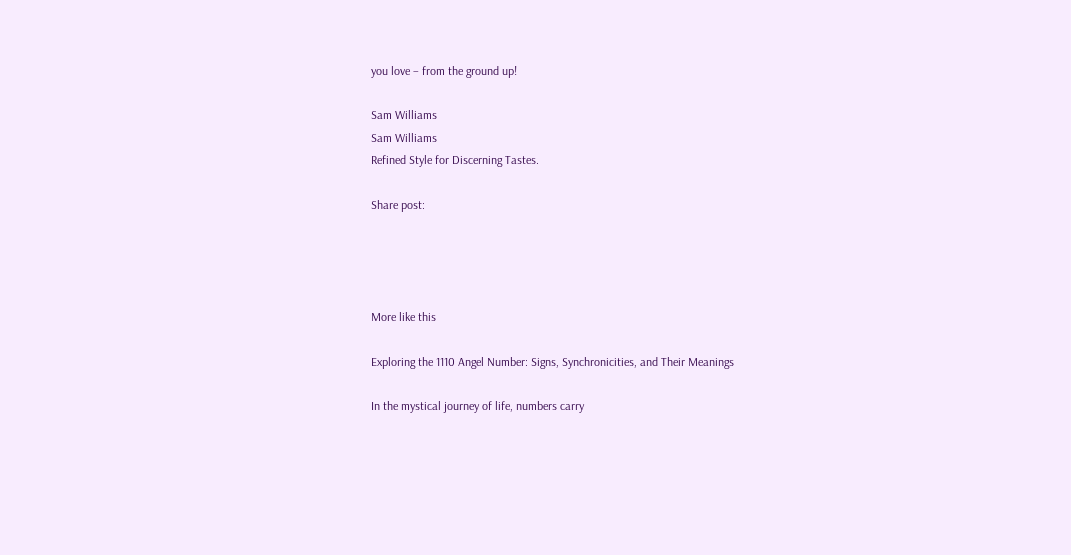you love – from the ground up!

Sam Williams
Sam Williams
Refined Style for Discerning Tastes.

Share post:




More like this

Exploring the 1110 Angel Number: Signs, Synchronicities, and Their Meanings

In the mystical journey of life, numbers carry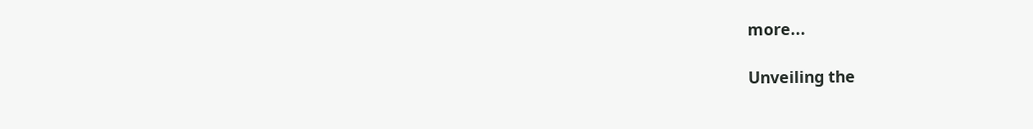more...

Unveiling the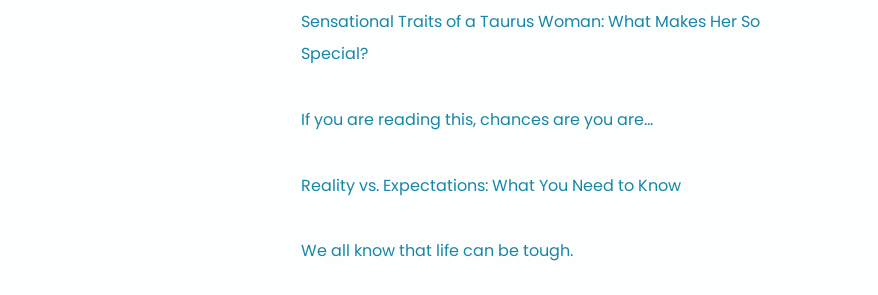Sensational Traits of a Taurus Woman: What Makes Her So Special?

If you are reading this, chances are you are...

Reality vs. Expectations: What You Need to Know

We all know that life can be tough.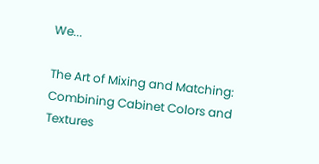We...

The Art of Mixing and Matching: Combining Cabinet Colors and Textures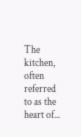The kitchen, often referred to as the heart of...